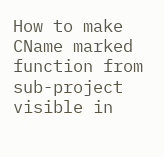How to make CName marked function from sub-project visible in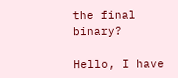the final binary?

Hello, I have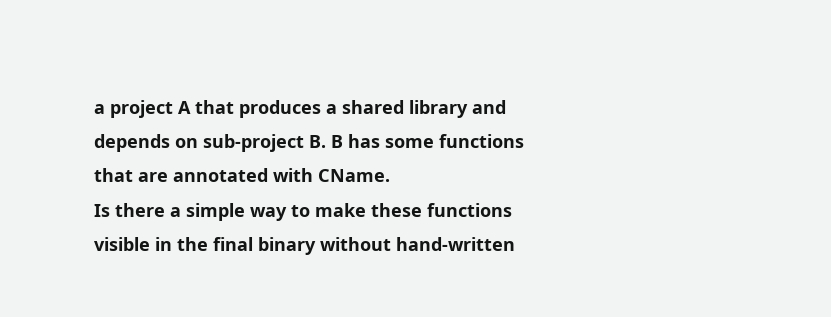a project A that produces a shared library and depends on sub-project B. B has some functions that are annotated with CName.
Is there a simple way to make these functions visible in the final binary without hand-written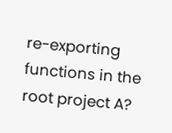re-exporting functions in the root project A?